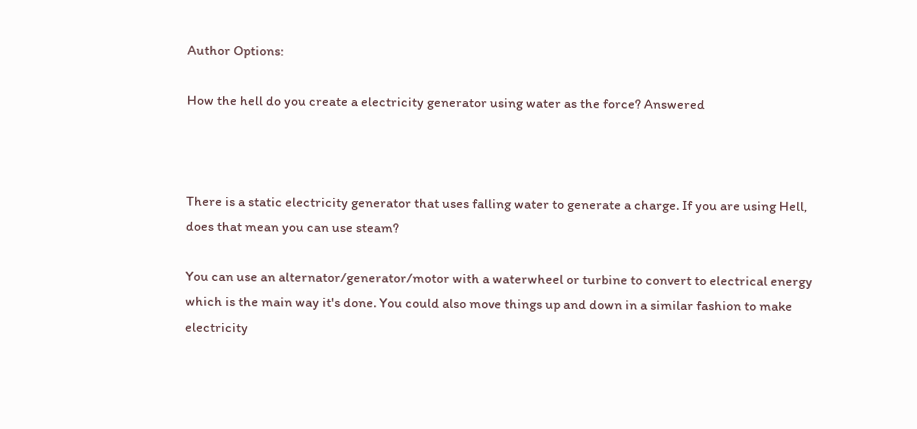Author Options:

How the hell do you create a electricity generator using water as the force? Answered



There is a static electricity generator that uses falling water to generate a charge. If you are using Hell, does that mean you can use steam?

You can use an alternator/generator/motor with a waterwheel or turbine to convert to electrical energy which is the main way it's done. You could also move things up and down in a similar fashion to make electricity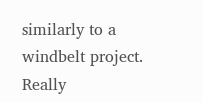similarly to a windbelt project. Really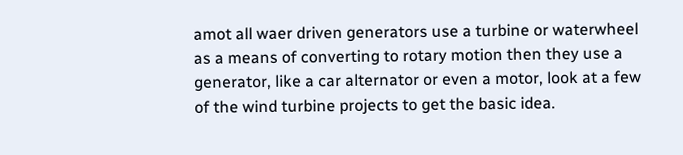amot all waer driven generators use a turbine or waterwheel as a means of converting to rotary motion then they use a generator, like a car alternator or even a motor, look at a few of the wind turbine projects to get the basic idea.